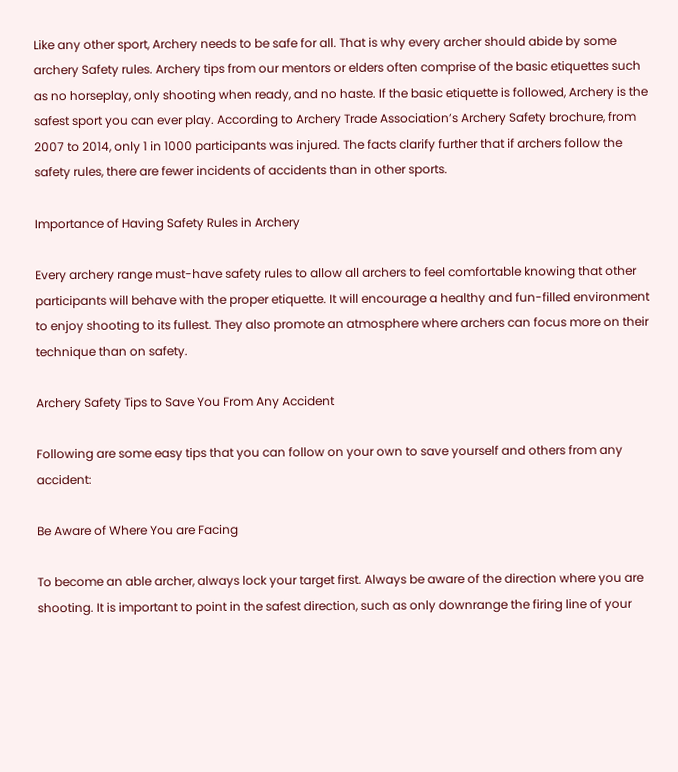Like any other sport, Archery needs to be safe for all. That is why every archer should abide by some archery Safety rules. Archery tips from our mentors or elders often comprise of the basic etiquettes such as no horseplay, only shooting when ready, and no haste. If the basic etiquette is followed, Archery is the safest sport you can ever play. According to Archery Trade Association’s Archery Safety brochure, from 2007 to 2014, only 1 in 1000 participants was injured. The facts clarify further that if archers follow the safety rules, there are fewer incidents of accidents than in other sports.

Importance of Having Safety Rules in Archery

Every archery range must-have safety rules to allow all archers to feel comfortable knowing that other participants will behave with the proper etiquette. It will encourage a healthy and fun-filled environment to enjoy shooting to its fullest. They also promote an atmosphere where archers can focus more on their technique than on safety.

Archery Safety Tips to Save You From Any Accident

Following are some easy tips that you can follow on your own to save yourself and others from any accident:

Be Aware of Where You are Facing

To become an able archer, always lock your target first. Always be aware of the direction where you are shooting. It is important to point in the safest direction, such as only downrange the firing line of your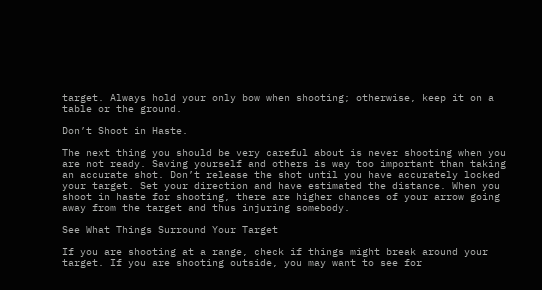target. Always hold your only bow when shooting; otherwise, keep it on a table or the ground.

Don’t Shoot in Haste.

The next thing you should be very careful about is never shooting when you are not ready. Saving yourself and others is way too important than taking an accurate shot. Don’t release the shot until you have accurately locked your target. Set your direction and have estimated the distance. When you shoot in haste for shooting, there are higher chances of your arrow going away from the target and thus injuring somebody.

See What Things Surround Your Target

If you are shooting at a range, check if things might break around your target. If you are shooting outside, you may want to see for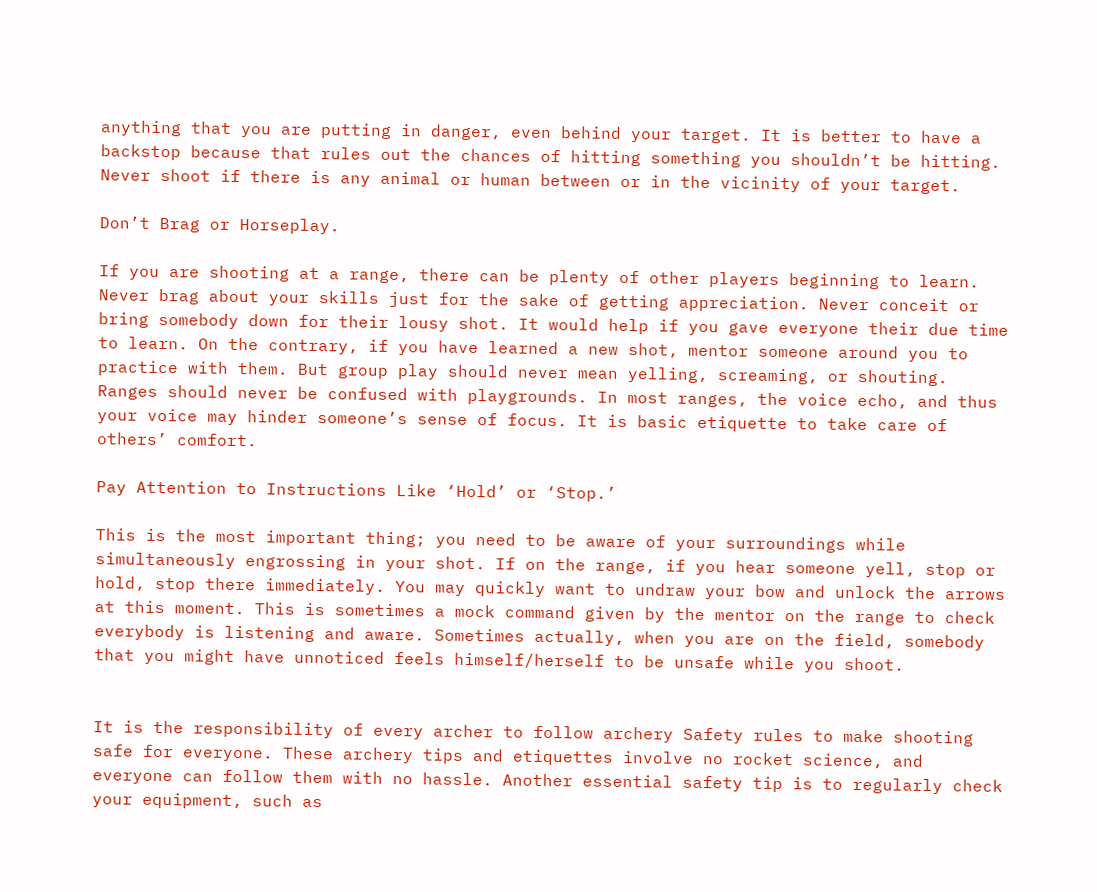anything that you are putting in danger, even behind your target. It is better to have a backstop because that rules out the chances of hitting something you shouldn’t be hitting. Never shoot if there is any animal or human between or in the vicinity of your target.

Don’t Brag or Horseplay.

If you are shooting at a range, there can be plenty of other players beginning to learn. Never brag about your skills just for the sake of getting appreciation. Never conceit or bring somebody down for their lousy shot. It would help if you gave everyone their due time to learn. On the contrary, if you have learned a new shot, mentor someone around you to practice with them. But group play should never mean yelling, screaming, or shouting. Ranges should never be confused with playgrounds. In most ranges, the voice echo, and thus your voice may hinder someone’s sense of focus. It is basic etiquette to take care of others’ comfort.

Pay Attention to Instructions Like ‘Hold’ or ‘Stop.’

This is the most important thing; you need to be aware of your surroundings while simultaneously engrossing in your shot. If on the range, if you hear someone yell, stop or hold, stop there immediately. You may quickly want to undraw your bow and unlock the arrows at this moment. This is sometimes a mock command given by the mentor on the range to check everybody is listening and aware. Sometimes actually, when you are on the field, somebody that you might have unnoticed feels himself/herself to be unsafe while you shoot.


It is the responsibility of every archer to follow archery Safety rules to make shooting safe for everyone. These archery tips and etiquettes involve no rocket science, and everyone can follow them with no hassle. Another essential safety tip is to regularly check your equipment, such as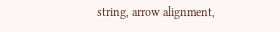string, arrow alignment,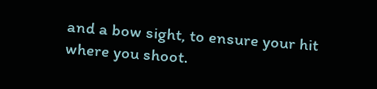and a bow sight, to ensure your hit where you shoot.